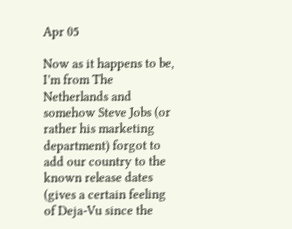Apr 05

Now as it happens to be, I’m from The Netherlands and somehow Steve Jobs (or rather his marketing department) forgot to add our country to the known release dates (gives a certain feeling of Deja-Vu since the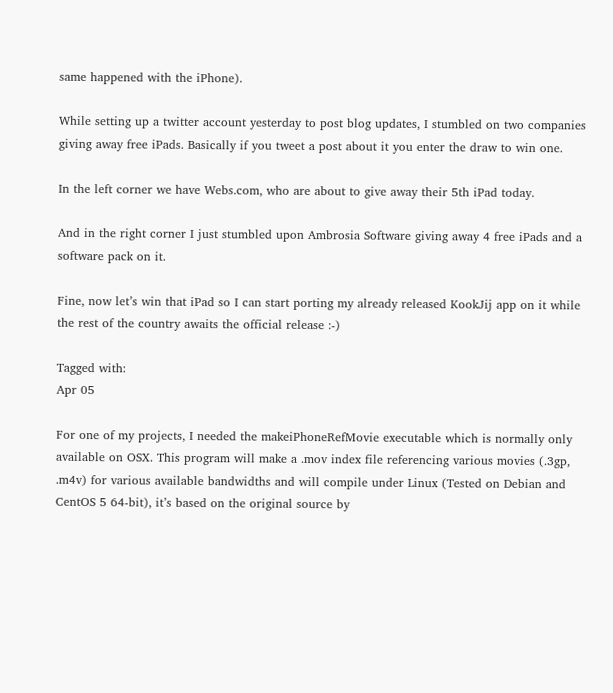same happened with the iPhone).

While setting up a twitter account yesterday to post blog updates, I stumbled on two companies giving away free iPads. Basically if you tweet a post about it you enter the draw to win one.

In the left corner we have Webs.com, who are about to give away their 5th iPad today.

And in the right corner I just stumbled upon Ambrosia Software giving away 4 free iPads and a software pack on it.

Fine, now let’s win that iPad so I can start porting my already released KookJij app on it while the rest of the country awaits the official release :-)

Tagged with:
Apr 05

For one of my projects, I needed the makeiPhoneRefMovie executable which is normally only available on OSX. This program will make a .mov index file referencing various movies (.3gp, .m4v) for various available bandwidths and will compile under Linux (Tested on Debian and CentOS 5 64-bit), it’s based on the original source by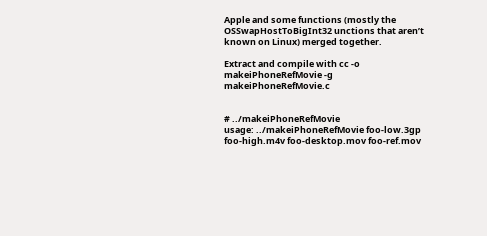Apple and some functions (mostly the OSSwapHostToBigInt32 unctions that aren’t known on Linux) merged together.

Extract and compile with cc -o makeiPhoneRefMovie -g makeiPhoneRefMovie.c


# ../makeiPhoneRefMovie
usage: ../makeiPhoneRefMovie foo-low.3gp foo-high.m4v foo-desktop.mov foo-ref.mov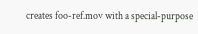creates foo-ref.mov with a special-purpose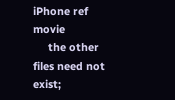iPhone ref movie
     the other files need not exist;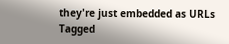they're just embedded as URLs
Tagged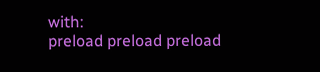with:
preload preload preload